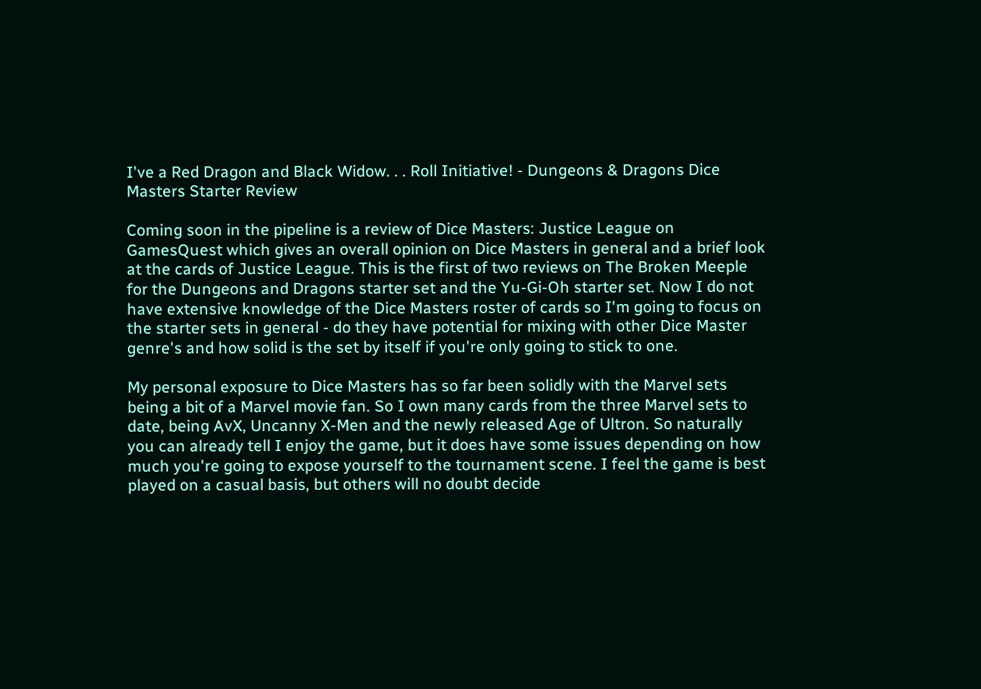I've a Red Dragon and Black Widow. . . Roll Initiative! - Dungeons & Dragons Dice Masters Starter Review

Coming soon in the pipeline is a review of Dice Masters: Justice League on GamesQuest which gives an overall opinion on Dice Masters in general and a brief look at the cards of Justice League. This is the first of two reviews on The Broken Meeple for the Dungeons and Dragons starter set and the Yu-Gi-Oh starter set. Now I do not have extensive knowledge of the Dice Masters roster of cards so I'm going to focus on the starter sets in general - do they have potential for mixing with other Dice Master genre's and how solid is the set by itself if you're only going to stick to one.

My personal exposure to Dice Masters has so far been solidly with the Marvel sets being a bit of a Marvel movie fan. So I own many cards from the three Marvel sets to date, being AvX, Uncanny X-Men and the newly released Age of Ultron. So naturally you can already tell I enjoy the game, but it does have some issues depending on how much you're going to expose yourself to the tournament scene. I feel the game is best played on a casual basis, but others will no doubt decide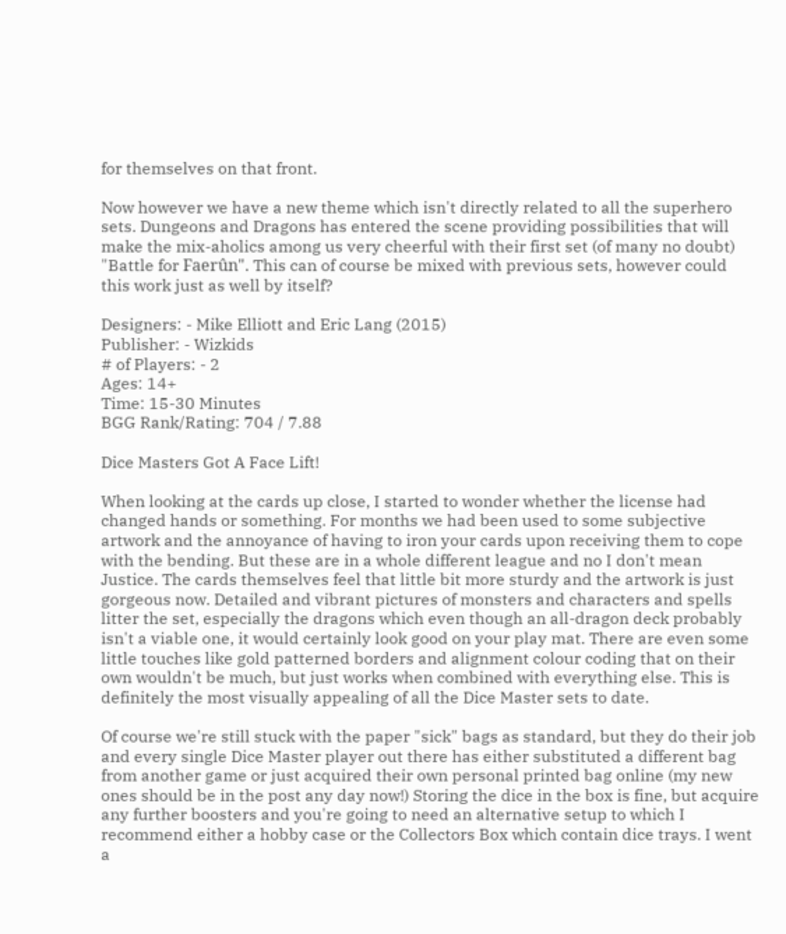for themselves on that front.

Now however we have a new theme which isn't directly related to all the superhero sets. Dungeons and Dragons has entered the scene providing possibilities that will make the mix-aholics among us very cheerful with their first set (of many no doubt) "Battle for Faerûn". This can of course be mixed with previous sets, however could this work just as well by itself?

Designers: - Mike Elliott and Eric Lang (2015)
Publisher: - Wizkids
# of Players: - 2
Ages: 14+
Time: 15-30 Minutes
BGG Rank/Rating: 704 / 7.88

Dice Masters Got A Face Lift!

When looking at the cards up close, I started to wonder whether the license had changed hands or something. For months we had been used to some subjective artwork and the annoyance of having to iron your cards upon receiving them to cope with the bending. But these are in a whole different league and no I don't mean Justice. The cards themselves feel that little bit more sturdy and the artwork is just gorgeous now. Detailed and vibrant pictures of monsters and characters and spells litter the set, especially the dragons which even though an all-dragon deck probably isn't a viable one, it would certainly look good on your play mat. There are even some little touches like gold patterned borders and alignment colour coding that on their own wouldn't be much, but just works when combined with everything else. This is definitely the most visually appealing of all the Dice Master sets to date.

Of course we're still stuck with the paper "sick" bags as standard, but they do their job and every single Dice Master player out there has either substituted a different bag from another game or just acquired their own personal printed bag online (my new ones should be in the post any day now!) Storing the dice in the box is fine, but acquire any further boosters and you're going to need an alternative setup to which I recommend either a hobby case or the Collectors Box which contain dice trays. I went a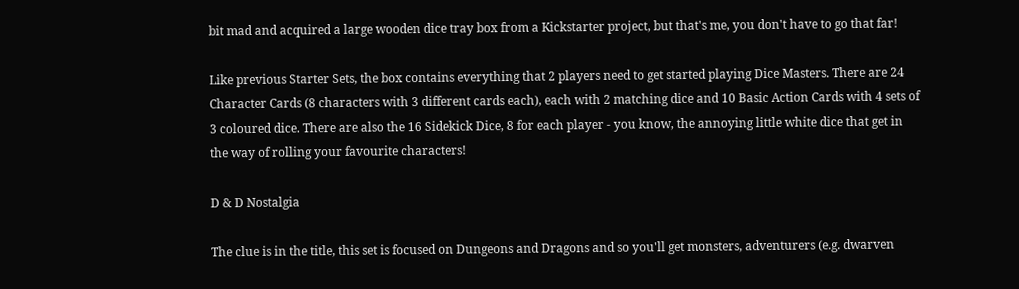bit mad and acquired a large wooden dice tray box from a Kickstarter project, but that's me, you don't have to go that far!

Like previous Starter Sets, the box contains everything that 2 players need to get started playing Dice Masters. There are 24 Character Cards (8 characters with 3 different cards each), each with 2 matching dice and 10 Basic Action Cards with 4 sets of 3 coloured dice. There are also the 16 Sidekick Dice, 8 for each player - you know, the annoying little white dice that get in the way of rolling your favourite characters!

D & D Nostalgia

The clue is in the title, this set is focused on Dungeons and Dragons and so you'll get monsters, adventurers (e.g. dwarven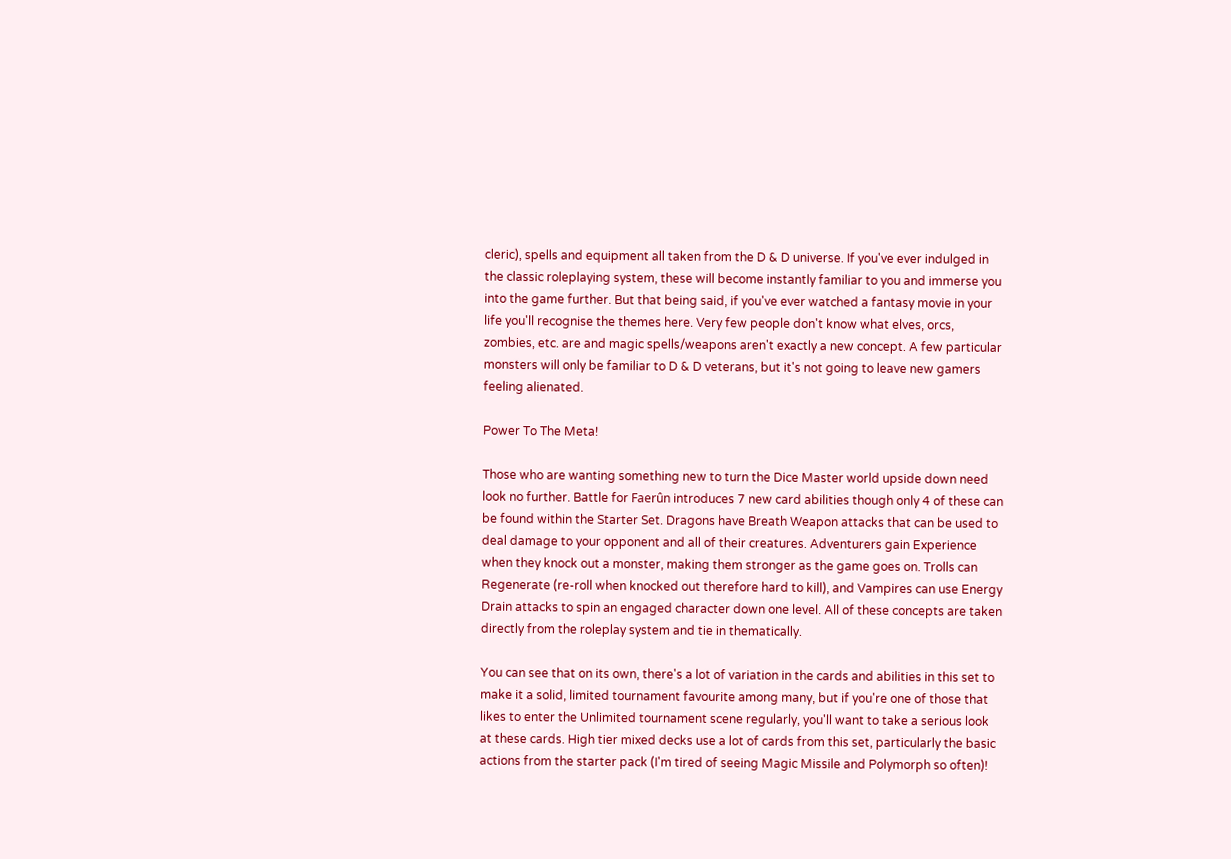cleric), spells and equipment all taken from the D & D universe. If you've ever indulged in the classic roleplaying system, these will become instantly familiar to you and immerse you into the game further. But that being said, if you've ever watched a fantasy movie in your life you'll recognise the themes here. Very few people don't know what elves, orcs, zombies, etc. are and magic spells/weapons aren't exactly a new concept. A few particular monsters will only be familiar to D & D veterans, but it's not going to leave new gamers feeling alienated.

Power To The Meta!

Those who are wanting something new to turn the Dice Master world upside down need look no further. Battle for Faerûn introduces 7 new card abilities though only 4 of these can be found within the Starter Set. Dragons have Breath Weapon attacks that can be used to deal damage to your opponent and all of their creatures. Adventurers gain Experience when they knock out a monster, making them stronger as the game goes on. Trolls can Regenerate (re-roll when knocked out therefore hard to kill), and Vampires can use Energy Drain attacks to spin an engaged character down one level. All of these concepts are taken directly from the roleplay system and tie in thematically.

You can see that on its own, there's a lot of variation in the cards and abilities in this set to make it a solid, limited tournament favourite among many, but if you're one of those that likes to enter the Unlimited tournament scene regularly, you'll want to take a serious look at these cards. High tier mixed decks use a lot of cards from this set, particularly the basic actions from the starter pack (I'm tired of seeing Magic Missile and Polymorph so often)!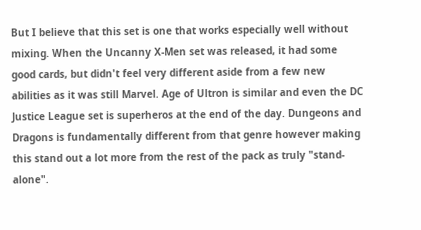But I believe that this set is one that works especially well without mixing. When the Uncanny X-Men set was released, it had some good cards, but didn't feel very different aside from a few new abilities as it was still Marvel. Age of Ultron is similar and even the DC Justice League set is superheros at the end of the day. Dungeons and Dragons is fundamentally different from that genre however making this stand out a lot more from the rest of the pack as truly "stand-alone".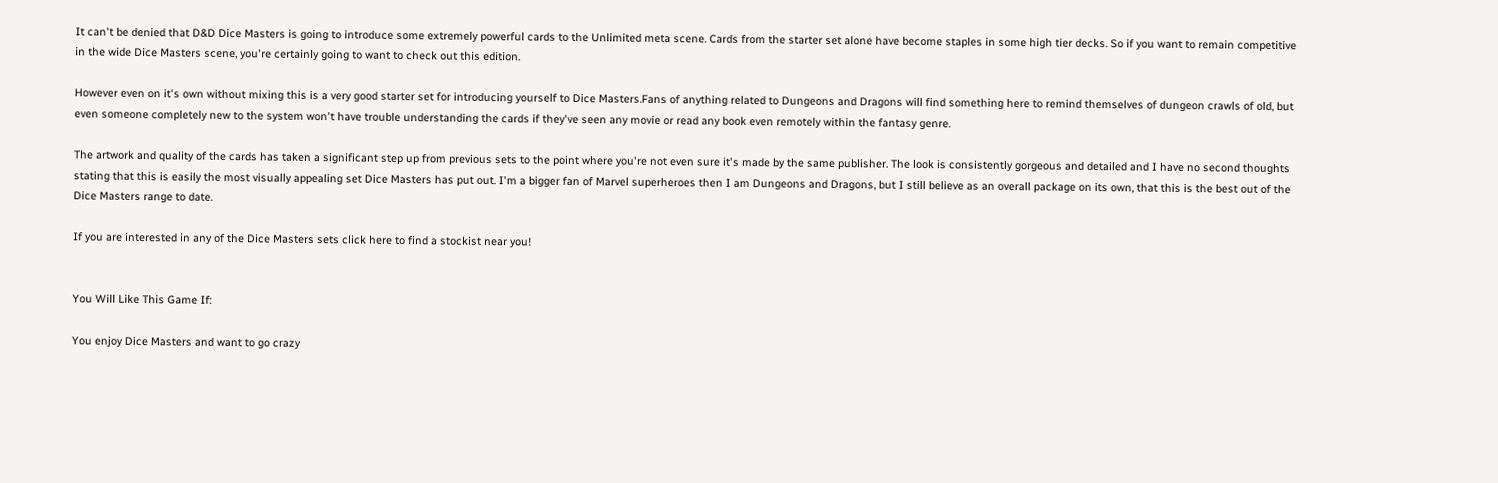It can't be denied that D&D Dice Masters is going to introduce some extremely powerful cards to the Unlimited meta scene. Cards from the starter set alone have become staples in some high tier decks. So if you want to remain competitive in the wide Dice Masters scene, you're certainly going to want to check out this edition.

However even on it's own without mixing this is a very good starter set for introducing yourself to Dice Masters.Fans of anything related to Dungeons and Dragons will find something here to remind themselves of dungeon crawls of old, but even someone completely new to the system won't have trouble understanding the cards if they've seen any movie or read any book even remotely within the fantasy genre.

The artwork and quality of the cards has taken a significant step up from previous sets to the point where you're not even sure it's made by the same publisher. The look is consistently gorgeous and detailed and I have no second thoughts stating that this is easily the most visually appealing set Dice Masters has put out. I'm a bigger fan of Marvel superheroes then I am Dungeons and Dragons, but I still believe as an overall package on its own, that this is the best out of the Dice Masters range to date.

If you are interested in any of the Dice Masters sets click here to find a stockist near you!


You Will Like This Game If:

You enjoy Dice Masters and want to go crazy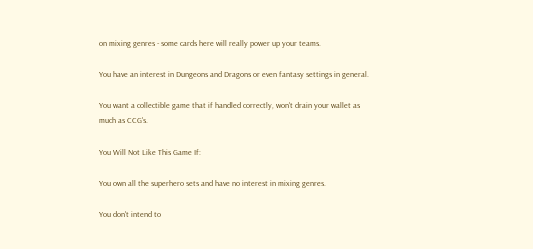on mixing genres - some cards here will really power up your teams.

You have an interest in Dungeons and Dragons or even fantasy settings in general.

You want a collectible game that if handled correctly, won't drain your wallet as much as CCG's.

You Will Not Like This Game If:

You own all the superhero sets and have no interest in mixing genres.

You don't intend to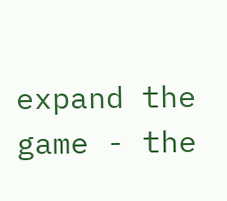expand the game - the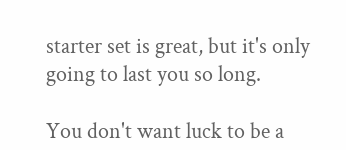starter set is great, but it's only going to last you so long.

You don't want luck to be a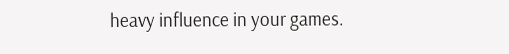heavy influence in your games.